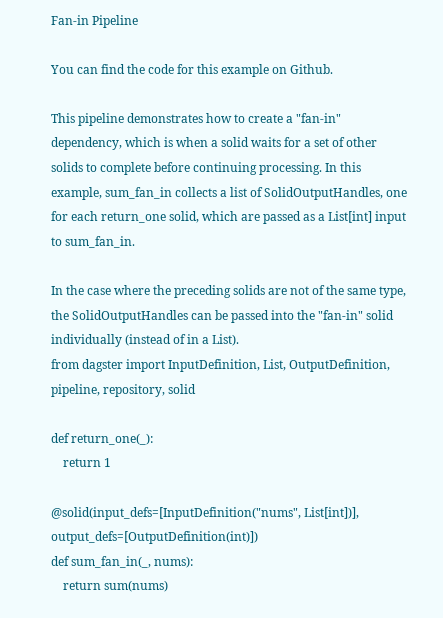Fan-in Pipeline

You can find the code for this example on Github.

This pipeline demonstrates how to create a "fan-in" dependency, which is when a solid waits for a set of other solids to complete before continuing processing. In this example, sum_fan_in collects a list of SolidOutputHandles, one for each return_one solid, which are passed as a List[int] input to sum_fan_in.

In the case where the preceding solids are not of the same type, the SolidOutputHandles can be passed into the "fan-in" solid individually (instead of in a List).
from dagster import InputDefinition, List, OutputDefinition, pipeline, repository, solid

def return_one(_):
    return 1

@solid(input_defs=[InputDefinition("nums", List[int])], output_defs=[OutputDefinition(int)])
def sum_fan_in(_, nums):
    return sum(nums)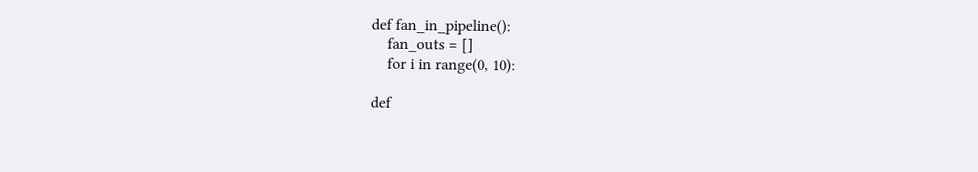def fan_in_pipeline():
    fan_outs = []
    for i in range(0, 10):

def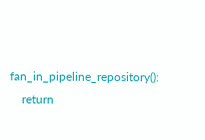fan_in_pipeline_repository():
    return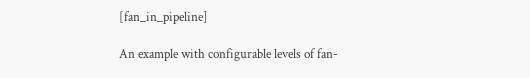[fan_in_pipeline]

An example with configurable levels of fan-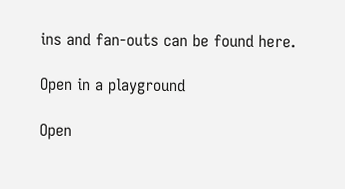ins and fan-outs can be found here.

Open in a playground

Open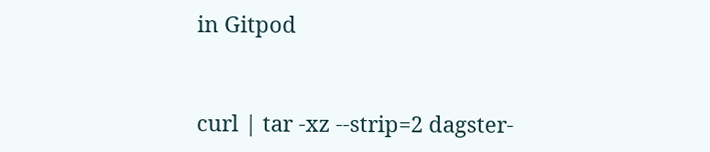in Gitpod


curl | tar -xz --strip=2 dagster-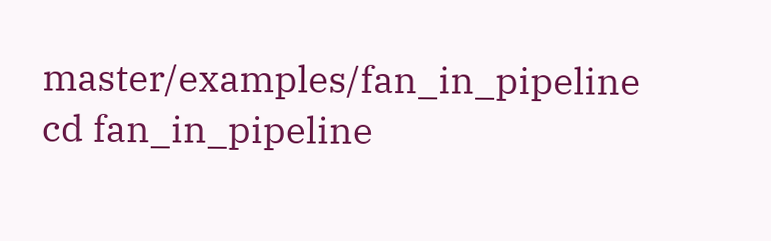master/examples/fan_in_pipeline
cd fan_in_pipeline